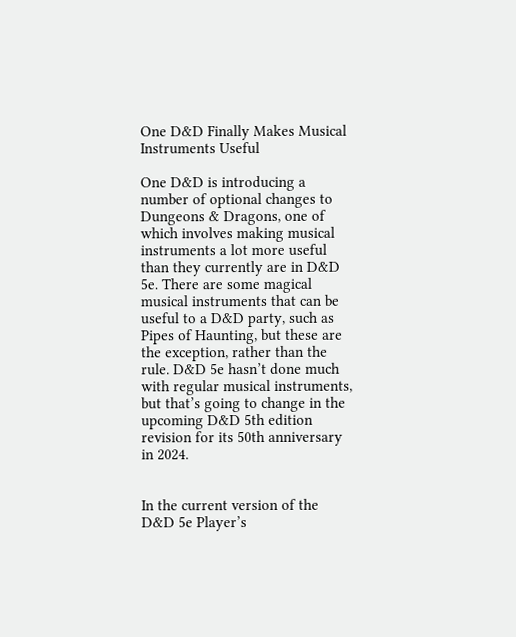One D&D Finally Makes Musical Instruments Useful

One D&D is introducing a number of optional changes to Dungeons & Dragons, one of which involves making musical instruments a lot more useful than they currently are in D&D 5e. There are some magical musical instruments that can be useful to a D&D party, such as Pipes of Haunting, but these are the exception, rather than the rule. D&D 5e hasn’t done much with regular musical instruments, but that’s going to change in the upcoming D&D 5th edition revision for its 50th anniversary in 2024.


In the current version of the D&D 5e Player’s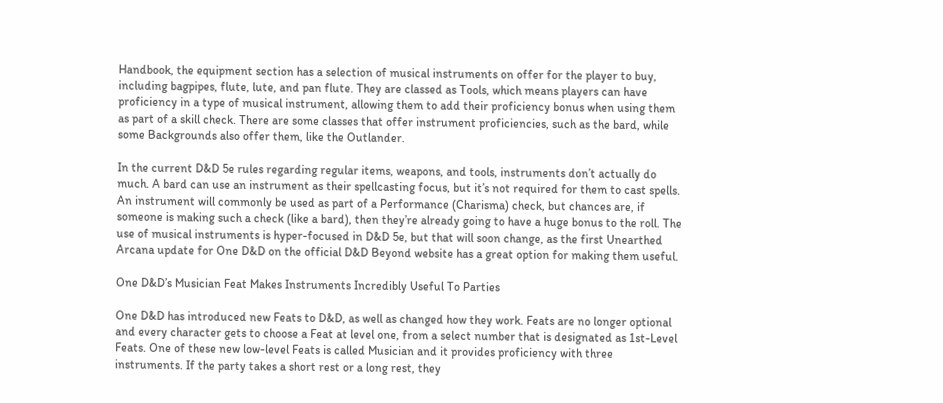Handbook, the equipment section has a selection of musical instruments on offer for the player to buy, including bagpipes, flute, lute, and pan flute. They are classed as Tools, which means players can have proficiency in a type of musical instrument, allowing them to add their proficiency bonus when using them as part of a skill check. There are some classes that offer instrument proficiencies, such as the bard, while some Backgrounds also offer them, like the Outlander.

In the current D&D 5e rules regarding regular items, weapons, and tools, instruments don’t actually do much. A bard can use an instrument as their spellcasting focus, but it’s not required for them to cast spells. An instrument will commonly be used as part of a Performance (Charisma) check, but chances are, if someone is making such a check (like a bard), then they’re already going to have a huge bonus to the roll. The use of musical instruments is hyper-focused in D&D 5e, but that will soon change, as the first Unearthed Arcana update for One D&D on the official D&D Beyond website has a great option for making them useful.

One D&D’s Musician Feat Makes Instruments Incredibly Useful To Parties

One D&D has introduced new Feats to D&D, as well as changed how they work. Feats are no longer optional and every character gets to choose a Feat at level one, from a select number that is designated as 1st-Level Feats. One of these new low-level Feats is called Musician and it provides proficiency with three instruments. If the party takes a short rest or a long rest, they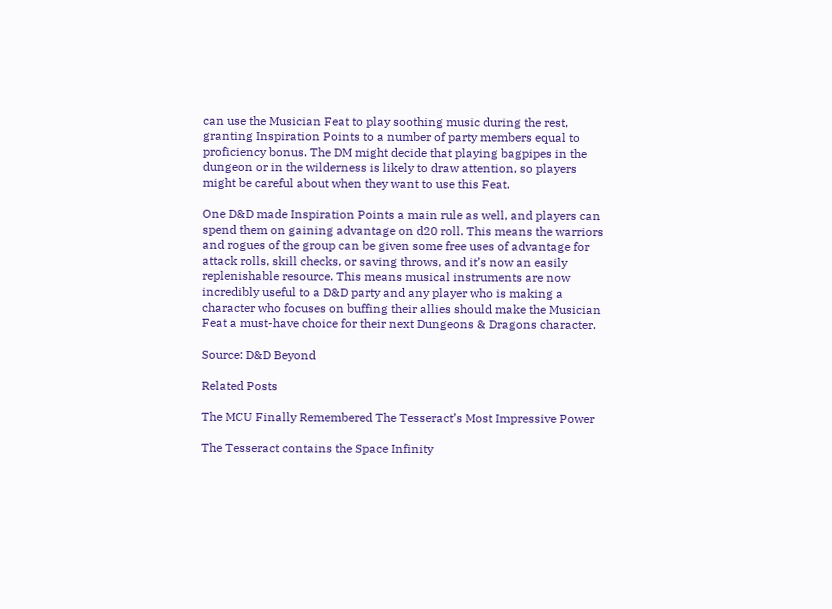can use the Musician Feat to play soothing music during the rest, granting Inspiration Points to a number of party members equal to proficiency bonus. The DM might decide that playing bagpipes in the dungeon or in the wilderness is likely to draw attention, so players might be careful about when they want to use this Feat.

One D&D made Inspiration Points a main rule as well, and players can spend them on gaining advantage on d20 roll. This means the warriors and rogues of the group can be given some free uses of advantage for attack rolls, skill checks, or saving throws, and it’s now an easily replenishable resource. This means musical instruments are now incredibly useful to a D&D party and any player who is making a character who focuses on buffing their allies should make the Musician Feat a must-have choice for their next Dungeons & Dragons character.

Source: D&D Beyond

Related Posts

The MCU Finally Remembered The Tesseract’s Most Impressive Power

The Tesseract contains the Space Infinity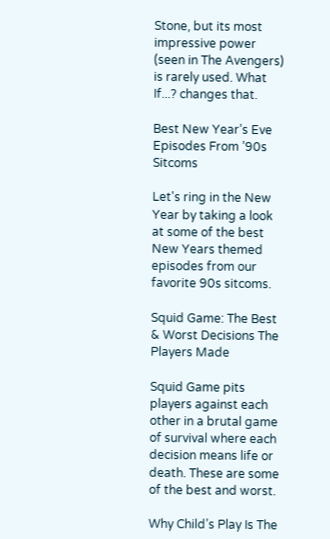Stone, but its most impressive power (seen in The Avengers) is rarely used. What If...? changes that.

Best New Year’s Eve Episodes From ’90s Sitcoms

Let's ring in the New Year by taking a look at some of the best New Years themed episodes from our favorite 90s sitcoms.

Squid Game: The Best & Worst Decisions The Players Made

Squid Game pits players against each other in a brutal game of survival where each decision means life or death. These are some of the best and worst.

Why Child’s Play Is The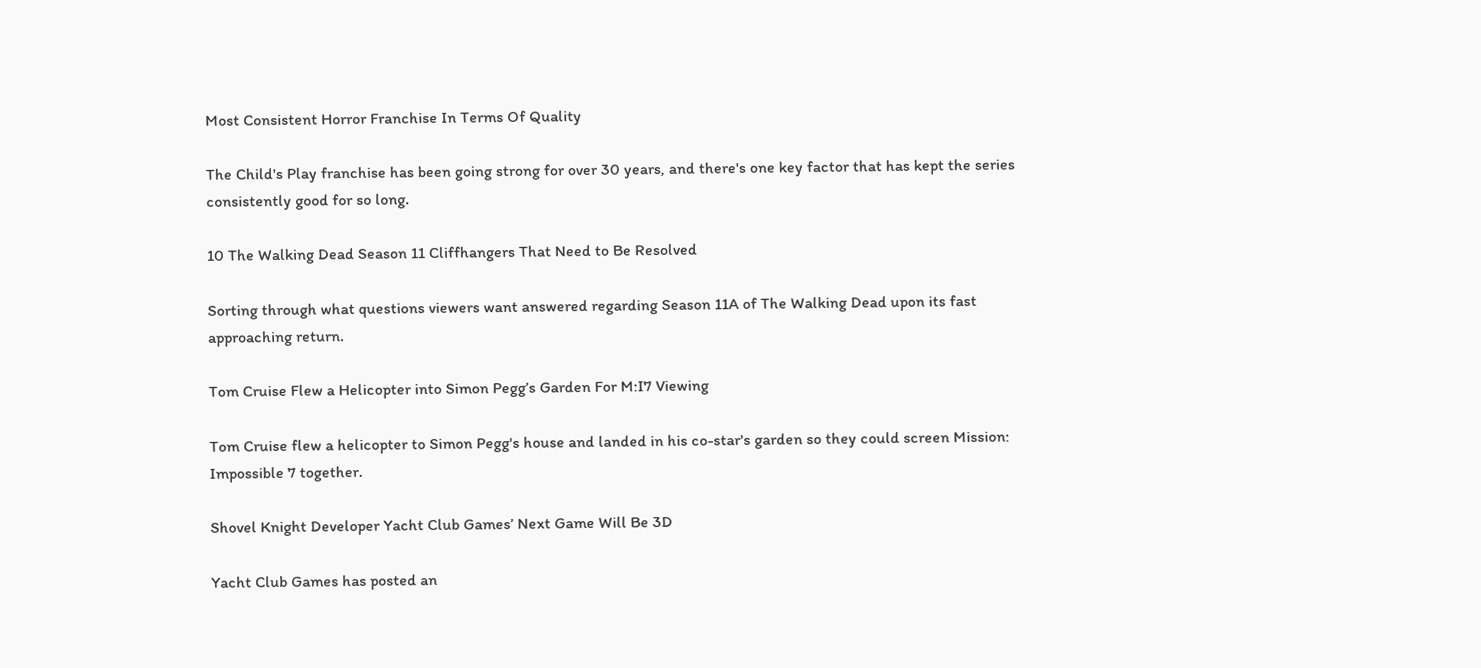Most Consistent Horror Franchise In Terms Of Quality

The Child's Play franchise has been going strong for over 30 years, and there's one key factor that has kept the series consistently good for so long.

10 The Walking Dead Season 11 Cliffhangers That Need to Be Resolved

Sorting through what questions viewers want answered regarding Season 11A of The Walking Dead upon its fast approaching return.

Tom Cruise Flew a Helicopter into Simon Pegg’s Garden For M:I7 Viewing

Tom Cruise flew a helicopter to Simon Pegg's house and landed in his co-star's garden so they could screen Mission: Impossible 7 together.

Shovel Knight Developer Yacht Club Games’ Next Game Will Be 3D

Yacht Club Games has posted an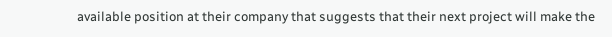available position at their company that suggests that their next project will make the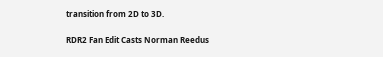transition from 2D to 3D.

RDR2 Fan Edit Casts Norman Reedus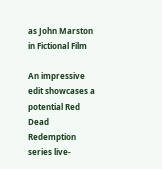as John Marston in Fictional Film

An impressive edit showcases a potential Red Dead Redemption series live-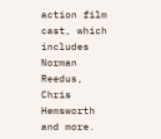action film cast, which includes Norman Reedus, Chris Hemsworth and more.